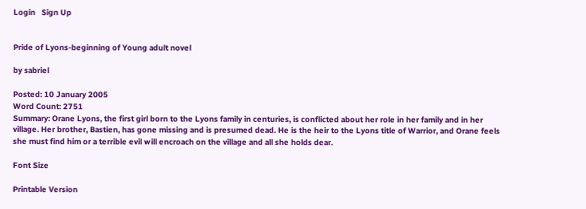Login   Sign Up


Pride of Lyons-beginning of Young adult novel

by sabriel

Posted: 10 January 2005
Word Count: 2751
Summary: Orane Lyons, the first girl born to the Lyons family in centuries, is conflicted about her role in her family and in her village. Her brother, Bastien, has gone missing and is presumed dead. He is the heir to the Lyons title of Warrior, and Orane feels she must find him or a terrible evil will encroach on the village and all she holds dear.

Font Size

Printable Version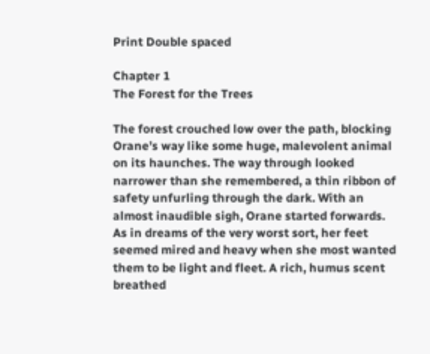Print Double spaced

Chapter 1
The Forest for the Trees

The forest crouched low over the path, blocking Orane’s way like some huge, malevolent animal on its haunches. The way through looked narrower than she remembered, a thin ribbon of safety unfurling through the dark. With an almost inaudible sigh, Orane started forwards. As in dreams of the very worst sort, her feet seemed mired and heavy when she most wanted them to be light and fleet. A rich, humus scent breathed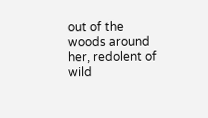out of the woods around her, redolent of wild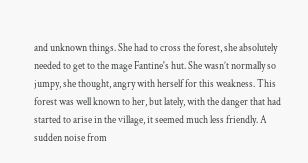and unknown things. She had to cross the forest, she absolutely needed to get to the mage Fantine's hut. She wasn’t normally so jumpy, she thought, angry with herself for this weakness. This forest was well known to her, but lately, with the danger that had started to arise in the village, it seemed much less friendly. A sudden noise from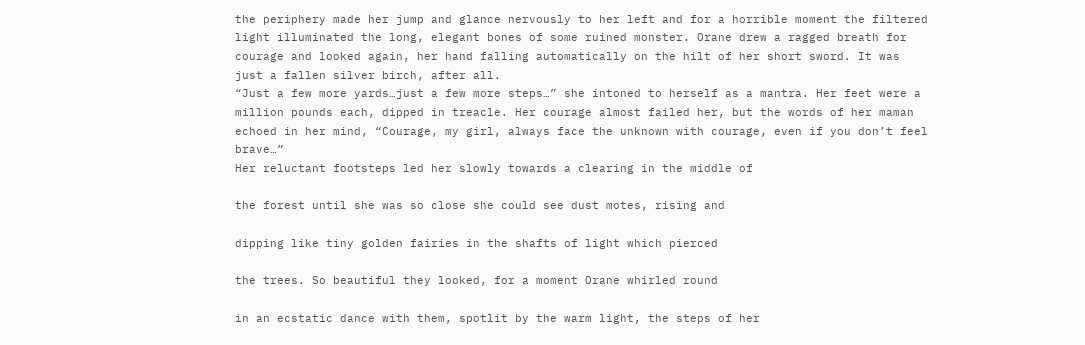the periphery made her jump and glance nervously to her left and for a horrible moment the filtered light illuminated the long, elegant bones of some ruined monster. Orane drew a ragged breath for courage and looked again, her hand falling automatically on the hilt of her short sword. It was just a fallen silver birch, after all.
“Just a few more yards…just a few more steps…” she intoned to herself as a mantra. Her feet were a million pounds each, dipped in treacle. Her courage almost failed her, but the words of her maman echoed in her mind, “Courage, my girl, always face the unknown with courage, even if you don’t feel brave…”
Her reluctant footsteps led her slowly towards a clearing in the middle of

the forest until she was so close she could see dust motes, rising and

dipping like tiny golden fairies in the shafts of light which pierced

the trees. So beautiful they looked, for a moment Orane whirled round

in an ecstatic dance with them, spotlit by the warm light, the steps of her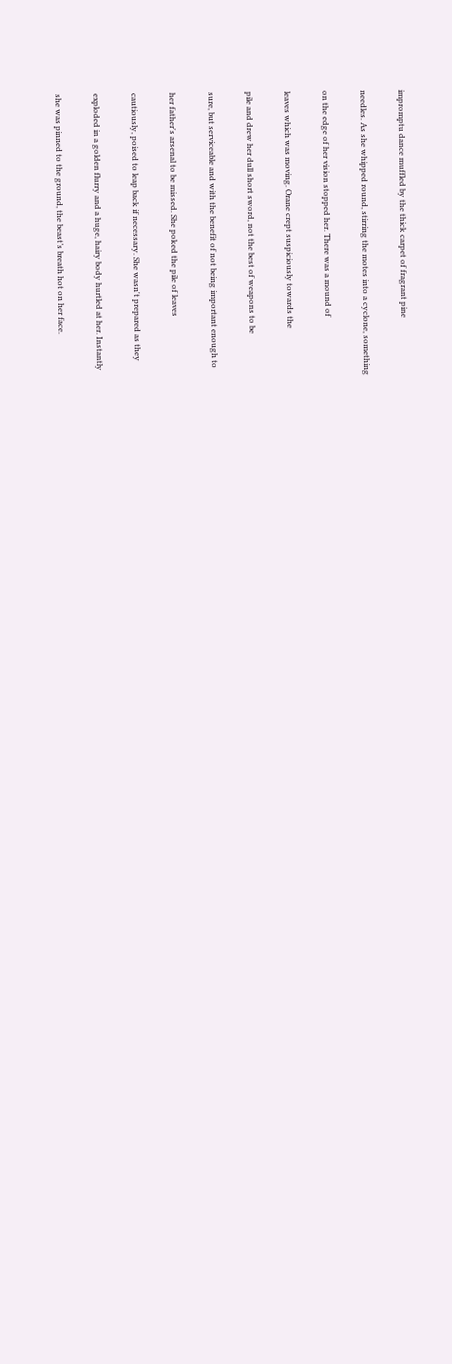impromptu dance muffled by the thick carpet of fragrant pine

needles. As she whipped round, stirring the motes into a cyclone, something

on the edge of her vision stopped her. There was a mound of

leaves which was moving. Orane crept suspiciously towards the

pile and drew her dull short sword, not the best of weapons to be

sure, but serviceable and with the benefit of not being important enough to

her father's arsenal to be missed. She poked the pile of leaves

cautiously, poised to leap back if necessary. She wasn't prepared as they

exploded in a golden flurry and a huge, hairy body hurtled at her. Instantly

she was pinned to the ground, the beast’s breath hot on her face.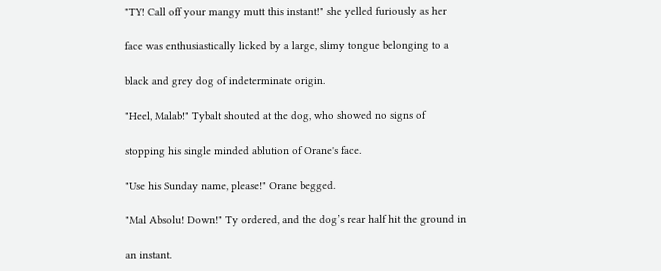"TY! Call off your mangy mutt this instant!" she yelled furiously as her

face was enthusiastically licked by a large, slimy tongue belonging to a

black and grey dog of indeterminate origin.

"Heel, Malab!" Tybalt shouted at the dog, who showed no signs of

stopping his single minded ablution of Orane's face.

"Use his Sunday name, please!" Orane begged.

"Mal Absolu! Down!" Ty ordered, and the dog’s rear half hit the ground in

an instant.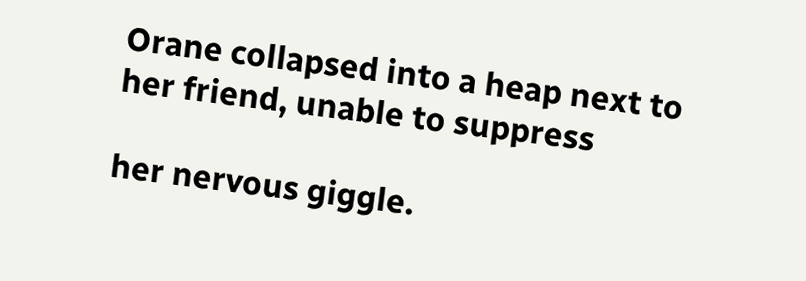Orane collapsed into a heap next to her friend, unable to suppress

her nervous giggle.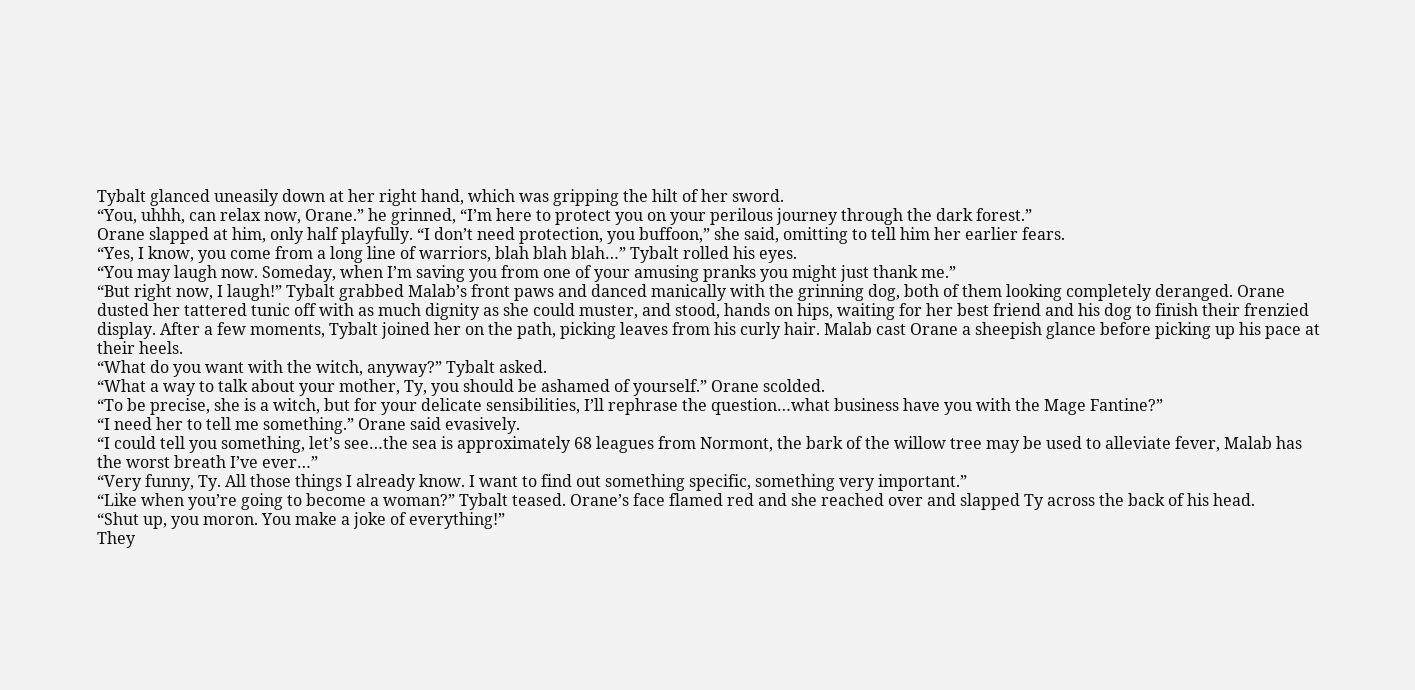Tybalt glanced uneasily down at her right hand, which was gripping the hilt of her sword.
“You, uhhh, can relax now, Orane.” he grinned, “I’m here to protect you on your perilous journey through the dark forest.”
Orane slapped at him, only half playfully. “I don’t need protection, you buffoon,” she said, omitting to tell him her earlier fears.
“Yes, I know, you come from a long line of warriors, blah blah blah…” Tybalt rolled his eyes.
“You may laugh now. Someday, when I’m saving you from one of your amusing pranks you might just thank me.”
“But right now, I laugh!” Tybalt grabbed Malab’s front paws and danced manically with the grinning dog, both of them looking completely deranged. Orane dusted her tattered tunic off with as much dignity as she could muster, and stood, hands on hips, waiting for her best friend and his dog to finish their frenzied display. After a few moments, Tybalt joined her on the path, picking leaves from his curly hair. Malab cast Orane a sheepish glance before picking up his pace at their heels.
“What do you want with the witch, anyway?” Tybalt asked.
“What a way to talk about your mother, Ty, you should be ashamed of yourself.” Orane scolded.
“To be precise, she is a witch, but for your delicate sensibilities, I’ll rephrase the question…what business have you with the Mage Fantine?”
“I need her to tell me something.” Orane said evasively.
“I could tell you something, let’s see…the sea is approximately 68 leagues from Normont, the bark of the willow tree may be used to alleviate fever, Malab has the worst breath I’ve ever…”
“Very funny, Ty. All those things I already know. I want to find out something specific, something very important.”
“Like when you’re going to become a woman?” Tybalt teased. Orane’s face flamed red and she reached over and slapped Ty across the back of his head.
“Shut up, you moron. You make a joke of everything!”
They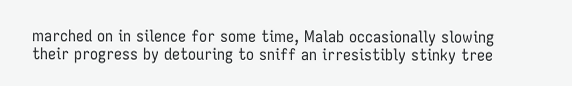marched on in silence for some time, Malab occasionally slowing their progress by detouring to sniff an irresistibly stinky tree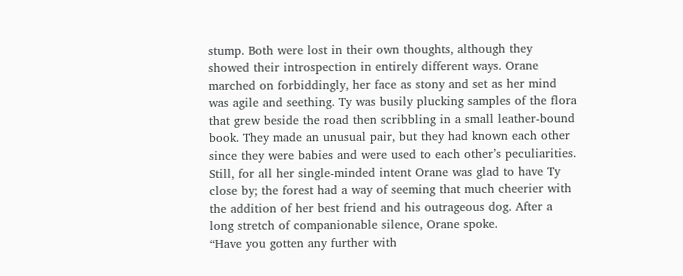stump. Both were lost in their own thoughts, although they showed their introspection in entirely different ways. Orane marched on forbiddingly, her face as stony and set as her mind was agile and seething. Ty was busily plucking samples of the flora that grew beside the road then scribbling in a small leather-bound book. They made an unusual pair, but they had known each other since they were babies and were used to each other’s peculiarities. Still, for all her single-minded intent Orane was glad to have Ty close by; the forest had a way of seeming that much cheerier with the addition of her best friend and his outrageous dog. After a long stretch of companionable silence, Orane spoke.
“Have you gotten any further with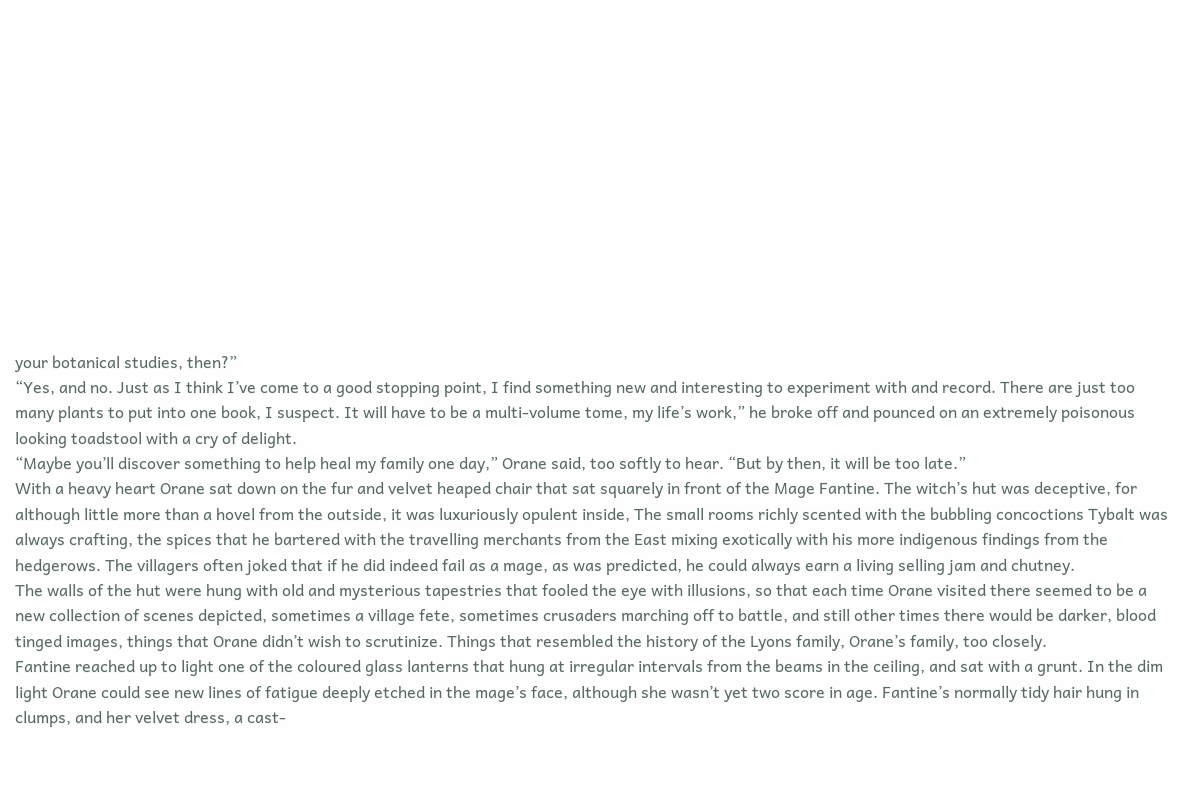your botanical studies, then?”
“Yes, and no. Just as I think I’ve come to a good stopping point, I find something new and interesting to experiment with and record. There are just too many plants to put into one book, I suspect. It will have to be a multi-volume tome, my life’s work,” he broke off and pounced on an extremely poisonous looking toadstool with a cry of delight.
“Maybe you’ll discover something to help heal my family one day,” Orane said, too softly to hear. “But by then, it will be too late.”
With a heavy heart Orane sat down on the fur and velvet heaped chair that sat squarely in front of the Mage Fantine. The witch’s hut was deceptive, for although little more than a hovel from the outside, it was luxuriously opulent inside, The small rooms richly scented with the bubbling concoctions Tybalt was always crafting, the spices that he bartered with the travelling merchants from the East mixing exotically with his more indigenous findings from the hedgerows. The villagers often joked that if he did indeed fail as a mage, as was predicted, he could always earn a living selling jam and chutney.
The walls of the hut were hung with old and mysterious tapestries that fooled the eye with illusions, so that each time Orane visited there seemed to be a new collection of scenes depicted, sometimes a village fete, sometimes crusaders marching off to battle, and still other times there would be darker, blood tinged images, things that Orane didn’t wish to scrutinize. Things that resembled the history of the Lyons family, Orane’s family, too closely.
Fantine reached up to light one of the coloured glass lanterns that hung at irregular intervals from the beams in the ceiling, and sat with a grunt. In the dim light Orane could see new lines of fatigue deeply etched in the mage’s face, although she wasn’t yet two score in age. Fantine’s normally tidy hair hung in clumps, and her velvet dress, a cast-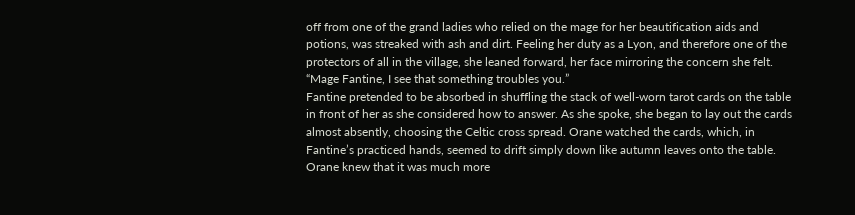off from one of the grand ladies who relied on the mage for her beautification aids and potions, was streaked with ash and dirt. Feeling her duty as a Lyon, and therefore one of the protectors of all in the village, she leaned forward, her face mirroring the concern she felt.
“Mage Fantine, I see that something troubles you.”
Fantine pretended to be absorbed in shuffling the stack of well-worn tarot cards on the table in front of her as she considered how to answer. As she spoke, she began to lay out the cards almost absently, choosing the Celtic cross spread. Orane watched the cards, which, in Fantine’s practiced hands, seemed to drift simply down like autumn leaves onto the table. Orane knew that it was much more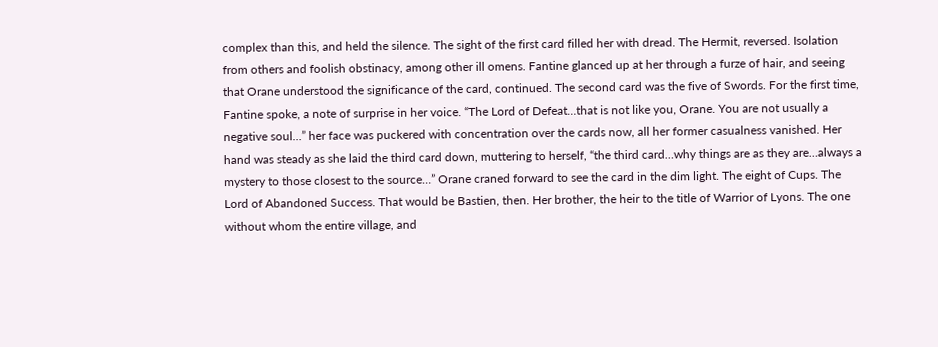complex than this, and held the silence. The sight of the first card filled her with dread. The Hermit, reversed. Isolation from others and foolish obstinacy, among other ill omens. Fantine glanced up at her through a furze of hair, and seeing that Orane understood the significance of the card, continued. The second card was the five of Swords. For the first time, Fantine spoke, a note of surprise in her voice. “The Lord of Defeat…that is not like you, Orane. You are not usually a negative soul…” her face was puckered with concentration over the cards now, all her former casualness vanished. Her hand was steady as she laid the third card down, muttering to herself, “the third card…why things are as they are…always a mystery to those closest to the source…” Orane craned forward to see the card in the dim light. The eight of Cups. The Lord of Abandoned Success. That would be Bastien, then. Her brother, the heir to the title of Warrior of Lyons. The one without whom the entire village, and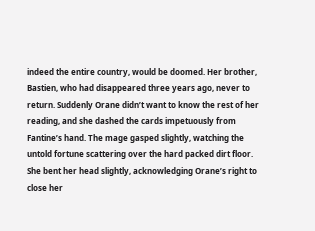indeed the entire country, would be doomed. Her brother, Bastien, who had disappeared three years ago, never to return. Suddenly Orane didn’t want to know the rest of her reading, and she dashed the cards impetuously from Fantine’s hand. The mage gasped slightly, watching the untold fortune scattering over the hard packed dirt floor. She bent her head slightly, acknowledging Orane’s right to close her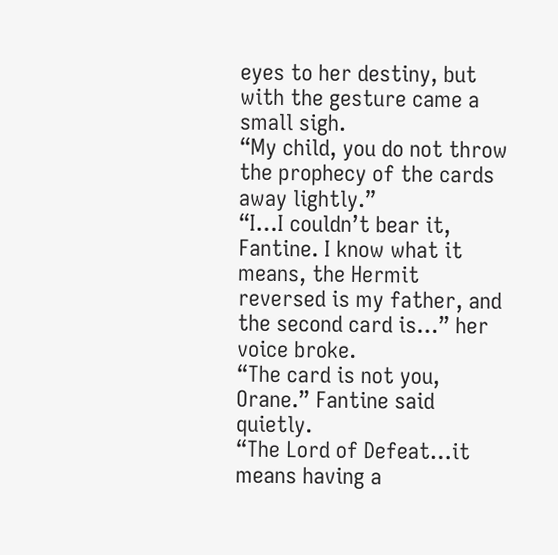eyes to her destiny, but with the gesture came a small sigh.
“My child, you do not throw the prophecy of the cards away lightly.”
“I…I couldn’t bear it, Fantine. I know what it means, the Hermit reversed is my father, and the second card is…” her voice broke.
“The card is not you, Orane.” Fantine said quietly.
“The Lord of Defeat…it means having a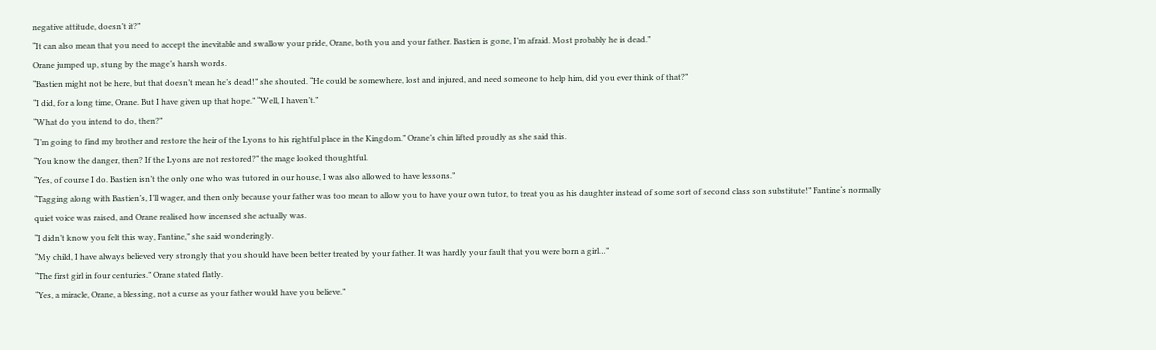negative attitude, doesn’t it?”
“It can also mean that you need to accept the inevitable and swallow your pride, Orane, both you and your father. Bastien is gone, I’m afraid. Most probably he is dead.”
Orane jumped up, stung by the mage’s harsh words.
“Bastien might not be here, but that doesn’t mean he’s dead!” she shouted. “He could be somewhere, lost and injured, and need someone to help him, did you ever think of that?”
“I did, for a long time, Orane. But I have given up that hope.” “Well, I haven’t.”
“What do you intend to do, then?”
“I’m going to find my brother and restore the heir of the Lyons to his rightful place in the Kingdom.” Orane’s chin lifted proudly as she said this.
“You know the danger, then? If the Lyons are not restored?” the mage looked thoughtful.
“Yes, of course I do. Bastien isn’t the only one who was tutored in our house, I was also allowed to have lessons.”
“Tagging along with Bastien’s, I’ll wager, and then only because your father was too mean to allow you to have your own tutor, to treat you as his daughter instead of some sort of second class son substitute!” Fantine‘s normally quiet voice was raised, and Orane realised how incensed she actually was.
“I didn’t know you felt this way, Fantine,” she said wonderingly.
“My child, I have always believed very strongly that you should have been better treated by your father. It was hardly your fault that you were born a girl…”
“The first girl in four centuries.” Orane stated flatly.
“Yes, a miracle, Orane, a blessing, not a curse as your father would have you believe.”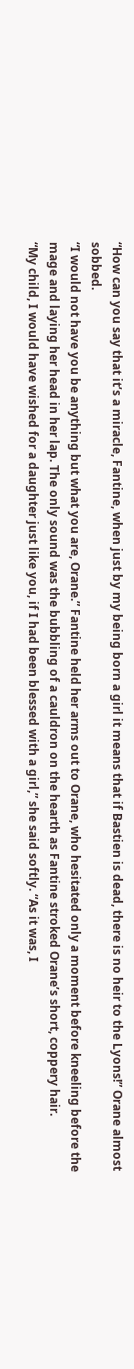“How can you say that it’s a miracle, Fantine, when just by my being born a girl it means that if Bastien is dead, there is no heir to the Lyons!” Orane almost sobbed.
“I would not have you be anything but what you are, Orane.” Fantine held her arms out to Orane, who hesitated only a moment before kneeling before the mage and laying her head in her lap. The only sound was the bubbling of a cauldron on the hearth as Fantine stroked Orane’s short, coppery hair.
“My child, I would have wished for a daughter just like you, if I had been blessed with a girl,” she said softly. “As it was, I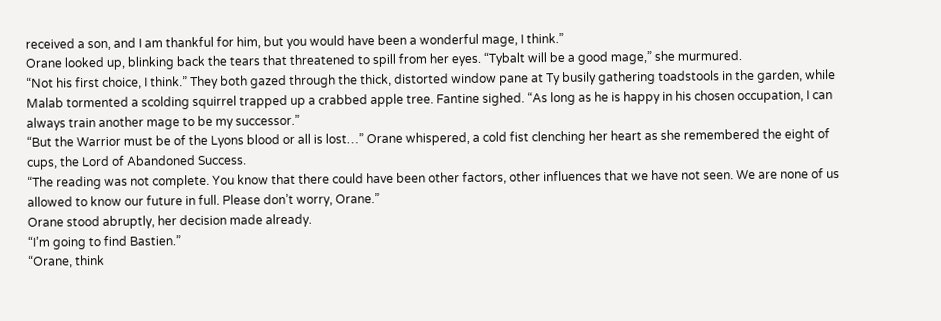received a son, and I am thankful for him, but you would have been a wonderful mage, I think.”
Orane looked up, blinking back the tears that threatened to spill from her eyes. “Tybalt will be a good mage,” she murmured.
“Not his first choice, I think.” They both gazed through the thick, distorted window pane at Ty busily gathering toadstools in the garden, while Malab tormented a scolding squirrel trapped up a crabbed apple tree. Fantine sighed. “As long as he is happy in his chosen occupation, I can always train another mage to be my successor.”
“But the Warrior must be of the Lyons blood or all is lost…” Orane whispered, a cold fist clenching her heart as she remembered the eight of cups, the Lord of Abandoned Success.
“The reading was not complete. You know that there could have been other factors, other influences that we have not seen. We are none of us allowed to know our future in full. Please don’t worry, Orane.”
Orane stood abruptly, her decision made already.
“I’m going to find Bastien.”
“Orane, think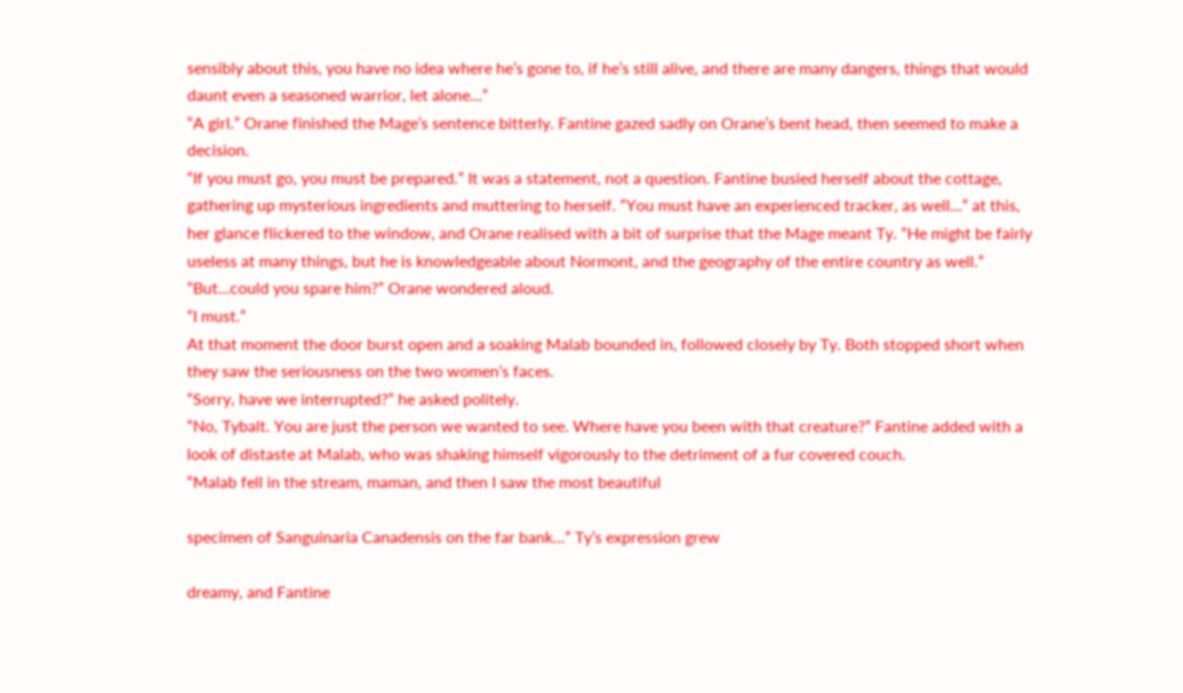sensibly about this, you have no idea where he’s gone to, if he’s still alive, and there are many dangers, things that would daunt even a seasoned warrior, let alone…”
“A girl.” Orane finished the Mage’s sentence bitterly. Fantine gazed sadly on Orane’s bent head, then seemed to make a decision.
“If you must go, you must be prepared.” It was a statement, not a question. Fantine busied herself about the cottage, gathering up mysterious ingredients and muttering to herself. “You must have an experienced tracker, as well…” at this, her glance flickered to the window, and Orane realised with a bit of surprise that the Mage meant Ty. “He might be fairly useless at many things, but he is knowledgeable about Normont, and the geography of the entire country as well.”
“But…could you spare him?” Orane wondered aloud.
“I must.”
At that moment the door burst open and a soaking Malab bounded in, followed closely by Ty. Both stopped short when they saw the seriousness on the two women‘s faces.
“Sorry, have we interrupted?” he asked politely.
“No, Tybalt. You are just the person we wanted to see. Where have you been with that creature?” Fantine added with a look of distaste at Malab, who was shaking himself vigorously to the detriment of a fur covered couch.
“Malab fell in the stream, maman, and then I saw the most beautiful

specimen of Sanguinaria Canadensis on the far bank…” Ty’s expression grew

dreamy, and Fantine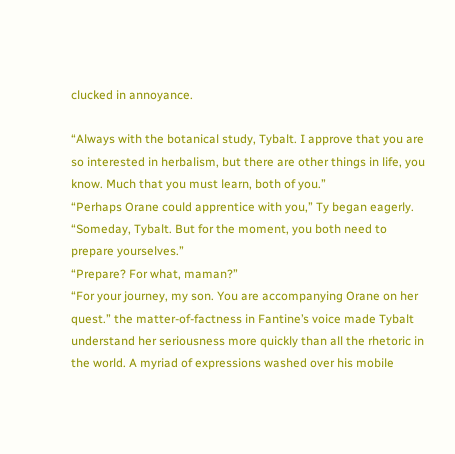clucked in annoyance.

“Always with the botanical study, Tybalt. I approve that you are so interested in herbalism, but there are other things in life, you know. Much that you must learn, both of you.”
“Perhaps Orane could apprentice with you,” Ty began eagerly.
“Someday, Tybalt. But for the moment, you both need to prepare yourselves.”
“Prepare? For what, maman?”
“For your journey, my son. You are accompanying Orane on her quest.” the matter-of-factness in Fantine’s voice made Tybalt understand her seriousness more quickly than all the rhetoric in the world. A myriad of expressions washed over his mobile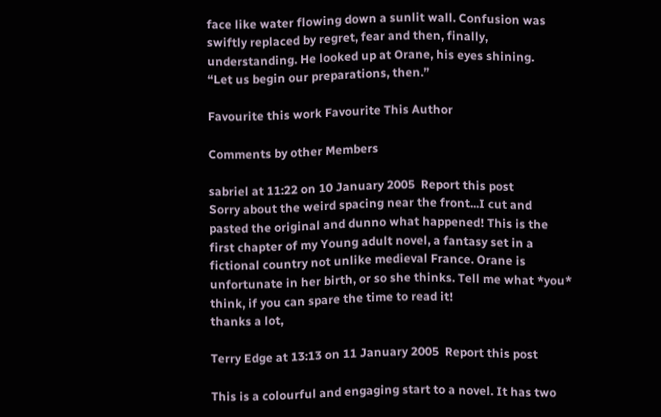face like water flowing down a sunlit wall. Confusion was swiftly replaced by regret, fear and then, finally, understanding. He looked up at Orane, his eyes shining.
“Let us begin our preparations, then.”

Favourite this work Favourite This Author

Comments by other Members

sabriel at 11:22 on 10 January 2005  Report this post
Sorry about the weird spacing near the front...I cut and pasted the original and dunno what happened! This is the first chapter of my Young adult novel, a fantasy set in a fictional country not unlike medieval France. Orane is unfortunate in her birth, or so she thinks. Tell me what *you* think, if you can spare the time to read it!
thanks a lot,

Terry Edge at 13:13 on 11 January 2005  Report this post

This is a colourful and engaging start to a novel. It has two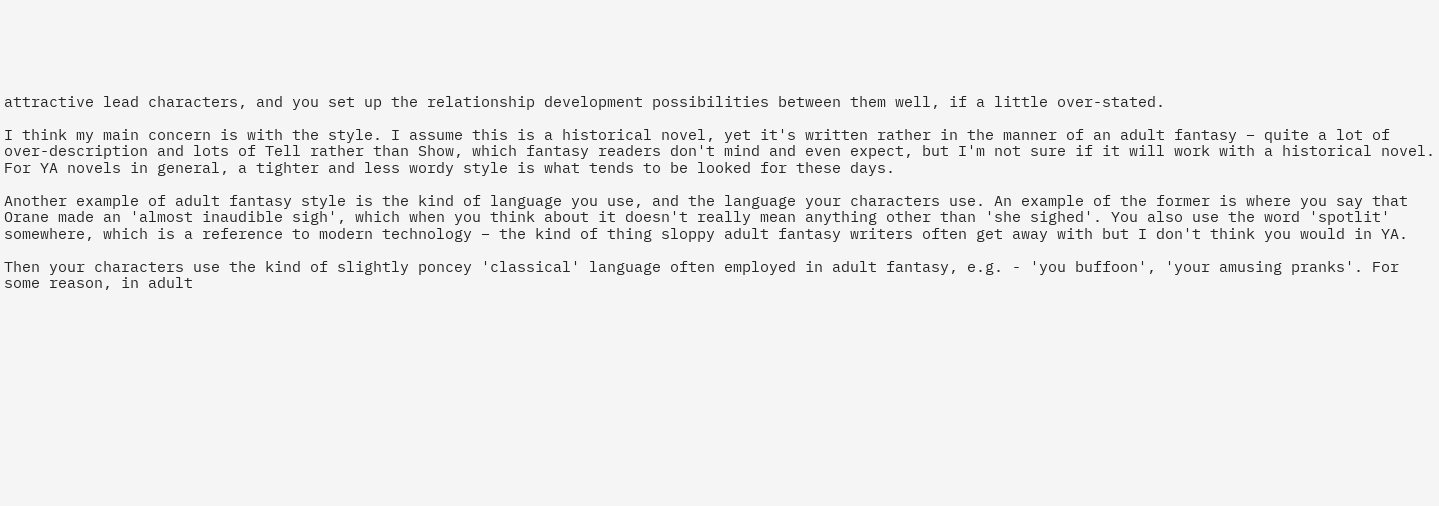attractive lead characters, and you set up the relationship development possibilities between them well, if a little over-stated.

I think my main concern is with the style. I assume this is a historical novel, yet it's written rather in the manner of an adult fantasy – quite a lot of over-description and lots of Tell rather than Show, which fantasy readers don't mind and even expect, but I'm not sure if it will work with a historical novel. For YA novels in general, a tighter and less wordy style is what tends to be looked for these days.

Another example of adult fantasy style is the kind of language you use, and the language your characters use. An example of the former is where you say that Orane made an 'almost inaudible sigh', which when you think about it doesn't really mean anything other than 'she sighed'. You also use the word 'spotlit' somewhere, which is a reference to modern technology – the kind of thing sloppy adult fantasy writers often get away with but I don't think you would in YA.

Then your characters use the kind of slightly poncey 'classical' language often employed in adult fantasy, e.g. - 'you buffoon', 'your amusing pranks'. For some reason, in adult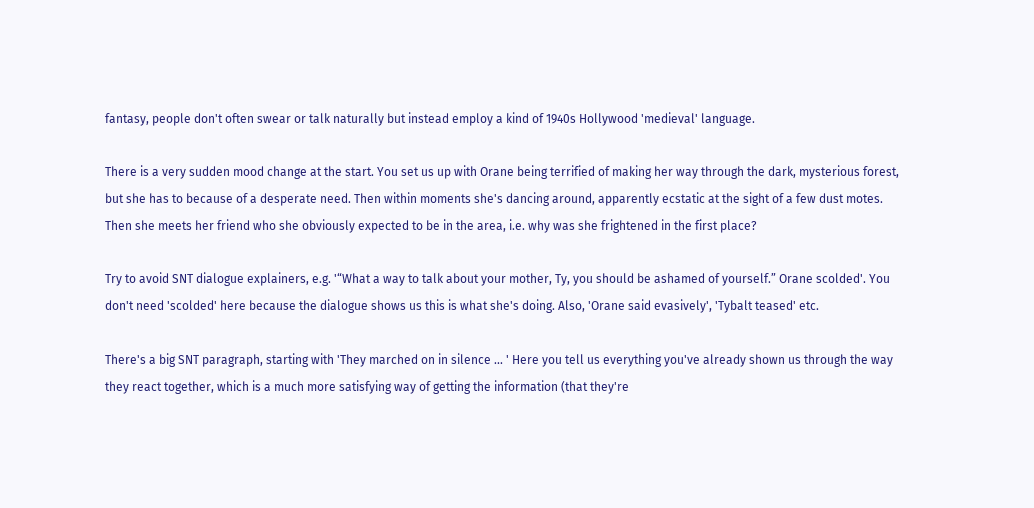fantasy, people don't often swear or talk naturally but instead employ a kind of 1940s Hollywood 'medieval' language.

There is a very sudden mood change at the start. You set us up with Orane being terrified of making her way through the dark, mysterious forest, but she has to because of a desperate need. Then within moments she's dancing around, apparently ecstatic at the sight of a few dust motes. Then she meets her friend who she obviously expected to be in the area, i.e. why was she frightened in the first place?

Try to avoid SNT dialogue explainers, e.g. '“What a way to talk about your mother, Ty, you should be ashamed of yourself.” Orane scolded'. You don't need 'scolded' here because the dialogue shows us this is what she's doing. Also, 'Orane said evasively', 'Tybalt teased' etc.

There's a big SNT paragraph, starting with 'They marched on in silence ... ' Here you tell us everything you've already shown us through the way they react together, which is a much more satisfying way of getting the information (that they're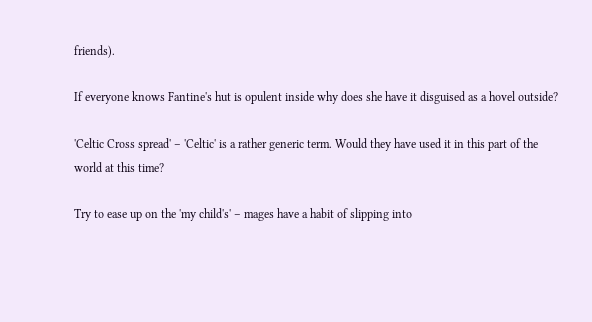friends).

If everyone knows Fantine's hut is opulent inside why does she have it disguised as a hovel outside?

'Celtic Cross spread' – 'Celtic' is a rather generic term. Would they have used it in this part of the world at this time?

Try to ease up on the 'my child's' – mages have a habit of slipping into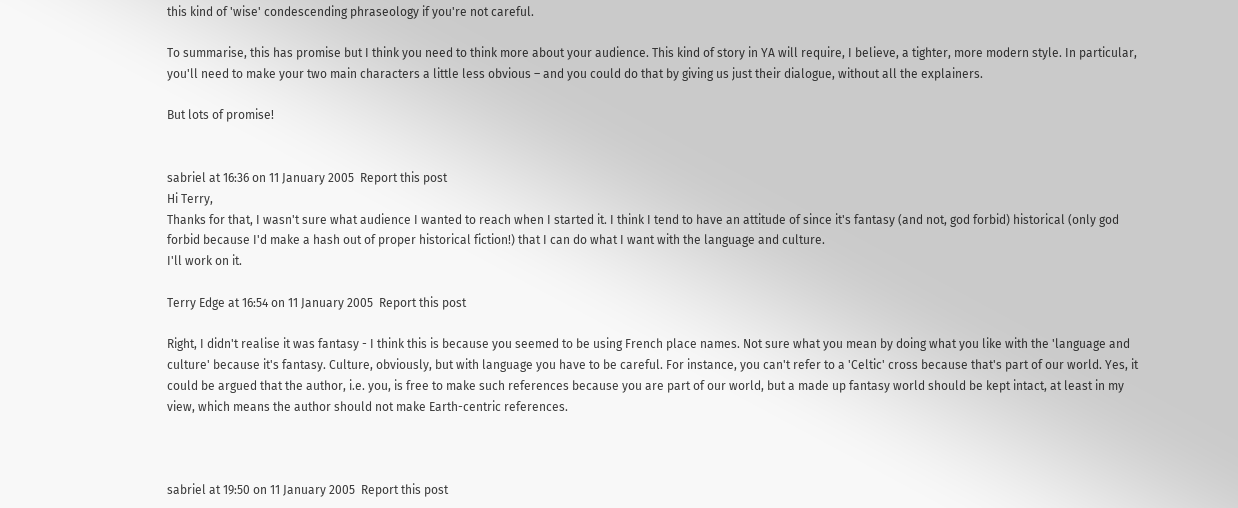this kind of 'wise' condescending phraseology if you're not careful.

To summarise, this has promise but I think you need to think more about your audience. This kind of story in YA will require, I believe, a tighter, more modern style. In particular, you'll need to make your two main characters a little less obvious – and you could do that by giving us just their dialogue, without all the explainers.

But lots of promise!


sabriel at 16:36 on 11 January 2005  Report this post
Hi Terry,
Thanks for that, I wasn't sure what audience I wanted to reach when I started it. I think I tend to have an attitude of since it's fantasy (and not, god forbid) historical (only god forbid because I'd make a hash out of proper historical fiction!) that I can do what I want with the language and culture.
I'll work on it.

Terry Edge at 16:54 on 11 January 2005  Report this post

Right, I didn't realise it was fantasy - I think this is because you seemed to be using French place names. Not sure what you mean by doing what you like with the 'language and culture' because it's fantasy. Culture, obviously, but with language you have to be careful. For instance, you can't refer to a 'Celtic' cross because that's part of our world. Yes, it could be argued that the author, i.e. you, is free to make such references because you are part of our world, but a made up fantasy world should be kept intact, at least in my view, which means the author should not make Earth-centric references.



sabriel at 19:50 on 11 January 2005  Report this post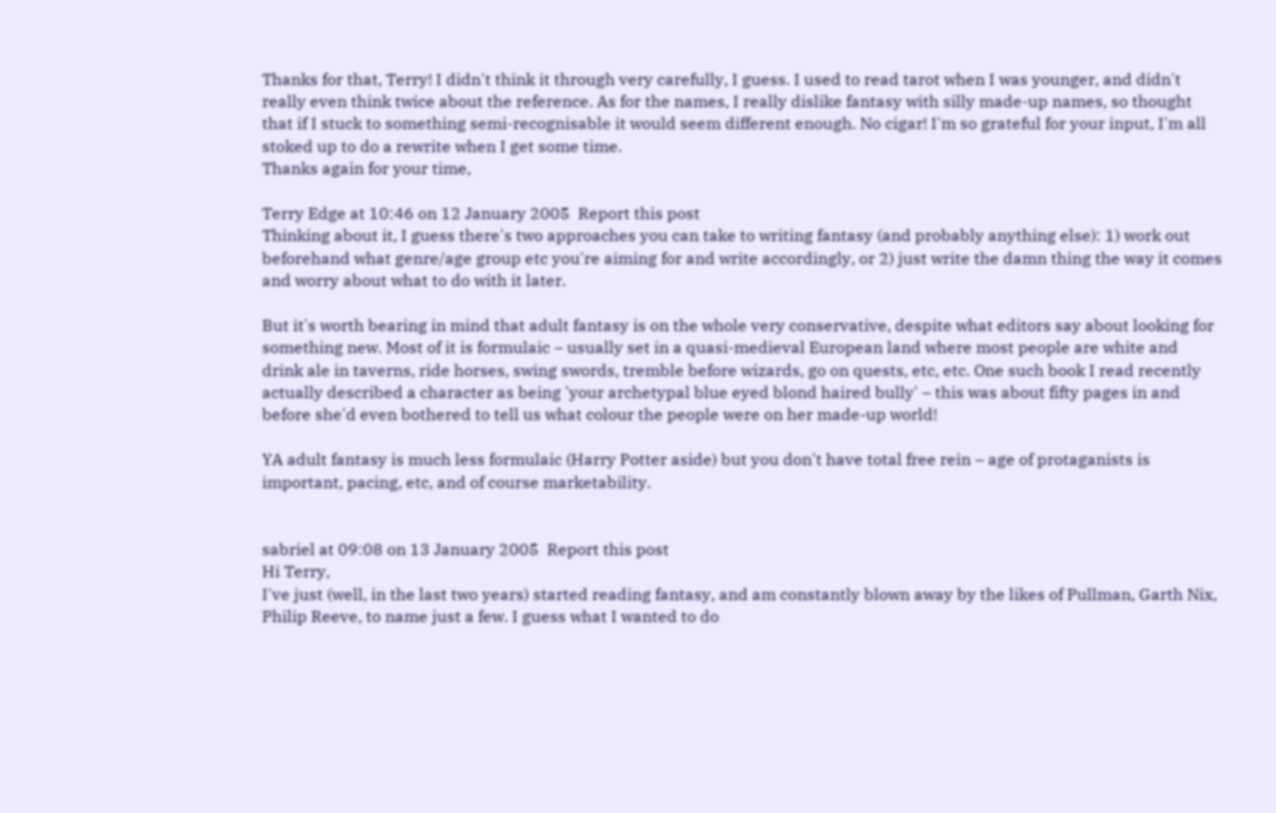Thanks for that, Terry! I didn't think it through very carefully, I guess. I used to read tarot when I was younger, and didn't really even think twice about the reference. As for the names, I really dislike fantasy with silly made-up names, so thought that if I stuck to something semi-recognisable it would seem different enough. No cigar! I'm so grateful for your input, I'm all stoked up to do a rewrite when I get some time.
Thanks again for your time,

Terry Edge at 10:46 on 12 January 2005  Report this post
Thinking about it, I guess there's two approaches you can take to writing fantasy (and probably anything else): 1) work out beforehand what genre/age group etc you're aiming for and write accordingly, or 2) just write the damn thing the way it comes and worry about what to do with it later.

But it's worth bearing in mind that adult fantasy is on the whole very conservative, despite what editors say about looking for something new. Most of it is formulaic – usually set in a quasi-medieval European land where most people are white and drink ale in taverns, ride horses, swing swords, tremble before wizards, go on quests, etc, etc. One such book I read recently actually described a character as being 'your archetypal blue eyed blond haired bully' – this was about fifty pages in and before she'd even bothered to tell us what colour the people were on her made-up world!

YA adult fantasy is much less formulaic (Harry Potter aside) but you don't have total free rein – age of protaganists is important, pacing, etc, and of course marketability.


sabriel at 09:08 on 13 January 2005  Report this post
Hi Terry,
I've just (well, in the last two years) started reading fantasy, and am constantly blown away by the likes of Pullman, Garth Nix, Philip Reeve, to name just a few. I guess what I wanted to do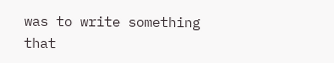was to write something that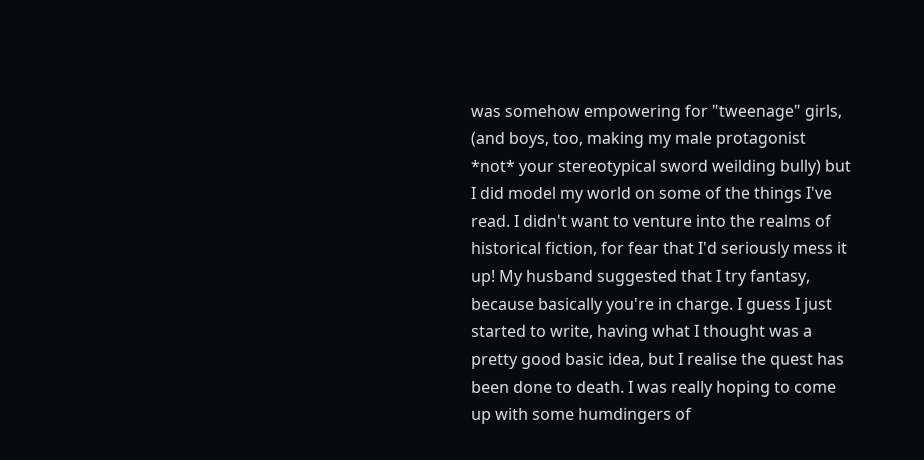was somehow empowering for "tweenage" girls, (and boys, too, making my male protagonist *not* your stereotypical sword weilding bully) but I did model my world on some of the things I've read. I didn't want to venture into the realms of historical fiction, for fear that I'd seriously mess it up! My husband suggested that I try fantasy, because basically you're in charge. I guess I just started to write, having what I thought was a pretty good basic idea, but I realise the quest has been done to death. I was really hoping to come up with some humdingers of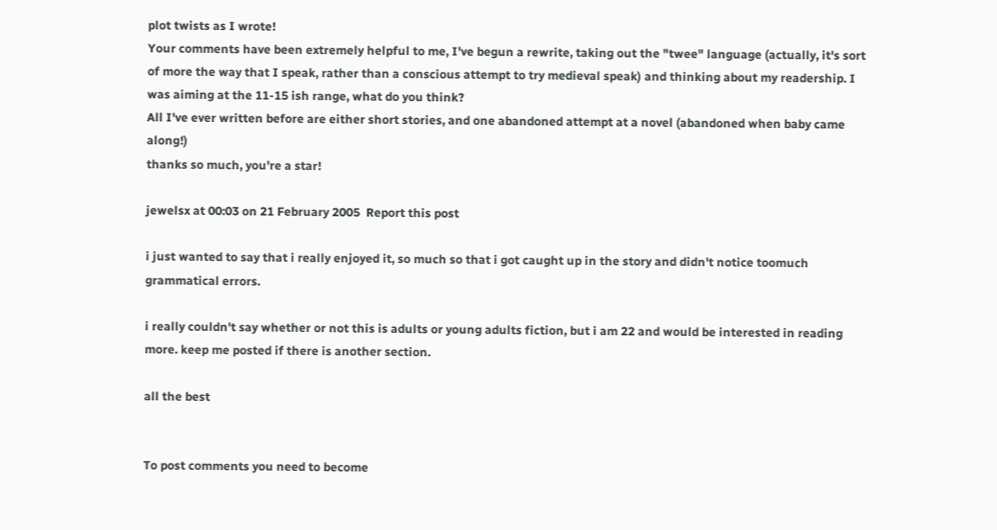plot twists as I wrote!
Your comments have been extremely helpful to me, I've begun a rewrite, taking out the "twee" language (actually, it's sort of more the way that I speak, rather than a conscious attempt to try medieval speak) and thinking about my readership. I was aiming at the 11-15 ish range, what do you think?
All I've ever written before are either short stories, and one abandoned attempt at a novel (abandoned when baby came along!)
thanks so much, you're a star!

jewelsx at 00:03 on 21 February 2005  Report this post

i just wanted to say that i really enjoyed it, so much so that i got caught up in the story and didn't notice toomuch grammatical errors.

i really couldn't say whether or not this is adults or young adults fiction, but i am 22 and would be interested in reading more. keep me posted if there is another section.

all the best


To post comments you need to become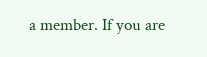a member. If you are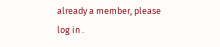already a member, please log in .